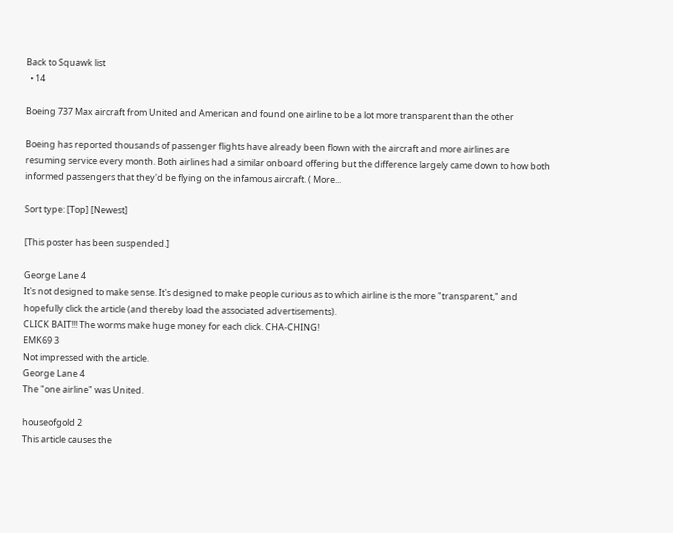Back to Squawk list
  • 14

Boeing 737 Max aircraft from United and American and found one airline to be a lot more transparent than the other

Boeing has reported thousands of passenger flights have already been flown with the aircraft and more airlines are resuming service every month. Both airlines had a similar onboard offering but the difference largely came down to how both informed passengers that they'd be flying on the infamous aircraft. ( More...

Sort type: [Top] [Newest]

[This poster has been suspended.]

George Lane 4
It's not designed to make sense. It's designed to make people curious as to which airline is the more "transparent," and hopefully click the article (and thereby load the associated advertisements).
CLICK BAIT!!! The worms make huge money for each click. CHA-CHING!
EMK69 3
Not impressed with the article.
George Lane 4
The "one airline" was United.

houseofgold 2
This article causes the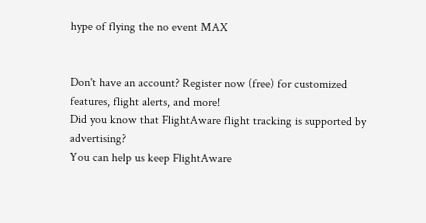hype of flying the no event MAX


Don't have an account? Register now (free) for customized features, flight alerts, and more!
Did you know that FlightAware flight tracking is supported by advertising?
You can help us keep FlightAware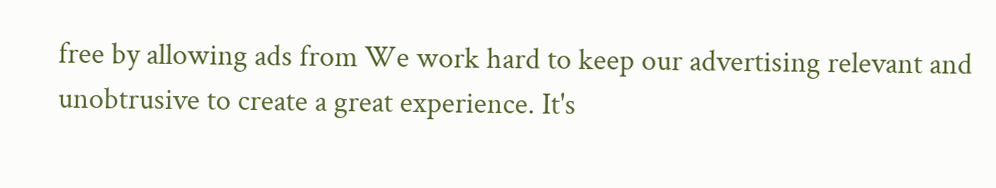free by allowing ads from We work hard to keep our advertising relevant and unobtrusive to create a great experience. It's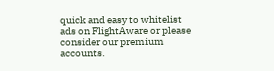quick and easy to whitelist ads on FlightAware or please consider our premium accounts.